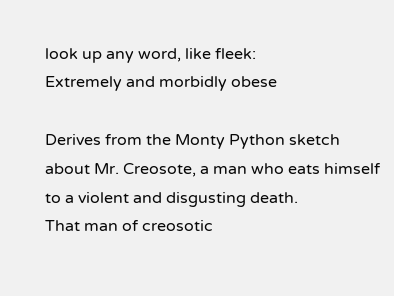look up any word, like fleek:
Extremely and morbidly obese

Derives from the Monty Python sketch about Mr. Creosote, a man who eats himself to a violent and disgusting death.
That man of creosotic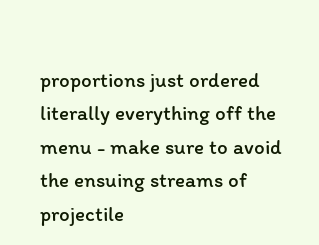proportions just ordered literally everything off the menu - make sure to avoid the ensuing streams of projectile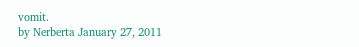vomit.
by Nerberta January 27, 2011